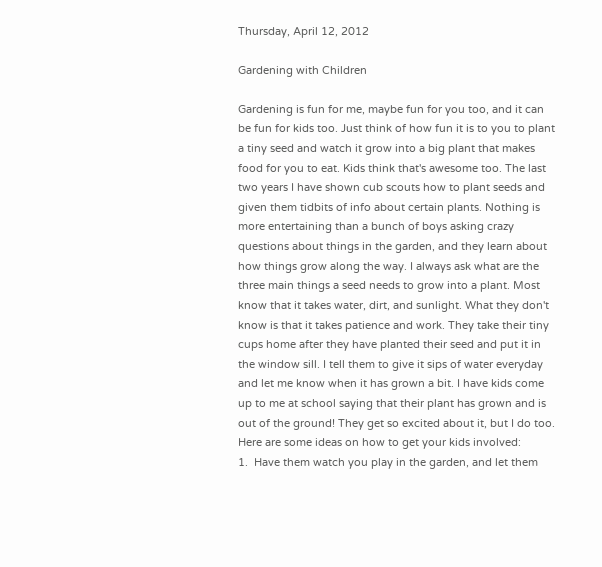Thursday, April 12, 2012

Gardening with Children

Gardening is fun for me, maybe fun for you too, and it can be fun for kids too. Just think of how fun it is to you to plant a tiny seed and watch it grow into a big plant that makes food for you to eat. Kids think that's awesome too. The last two years I have shown cub scouts how to plant seeds and given them tidbits of info about certain plants. Nothing is more entertaining than a bunch of boys asking crazy questions about things in the garden, and they learn about how things grow along the way. I always ask what are the three main things a seed needs to grow into a plant. Most know that it takes water, dirt, and sunlight. What they don't know is that it takes patience and work. They take their tiny cups home after they have planted their seed and put it in the window sill. I tell them to give it sips of water everyday and let me know when it has grown a bit. I have kids come up to me at school saying that their plant has grown and is out of the ground! They get so excited about it, but I do too. Here are some ideas on how to get your kids involved:
1.  Have them watch you play in the garden, and let them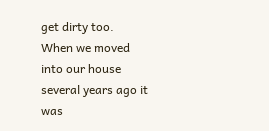get dirty too. When we moved into our house several years ago it was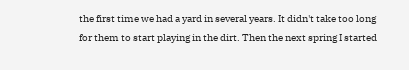the first time we had a yard in several years. It didn't take too long for them to start playing in the dirt. Then the next spring I started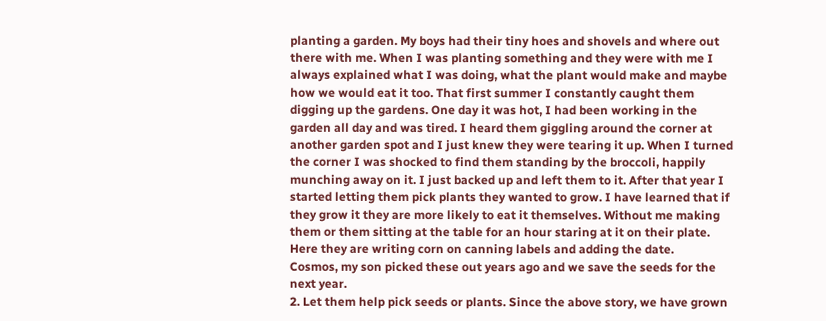planting a garden. My boys had their tiny hoes and shovels and where out there with me. When I was planting something and they were with me I always explained what I was doing, what the plant would make and maybe how we would eat it too. That first summer I constantly caught them digging up the gardens. One day it was hot, I had been working in the garden all day and was tired. I heard them giggling around the corner at another garden spot and I just knew they were tearing it up. When I turned the corner I was shocked to find them standing by the broccoli, happily munching away on it. I just backed up and left them to it. After that year I started letting them pick plants they wanted to grow. I have learned that if they grow it they are more likely to eat it themselves. Without me making them or them sitting at the table for an hour staring at it on their plate.
Here they are writing corn on canning labels and adding the date.
Cosmos, my son picked these out years ago and we save the seeds for the next year.
2. Let them help pick seeds or plants. Since the above story, we have grown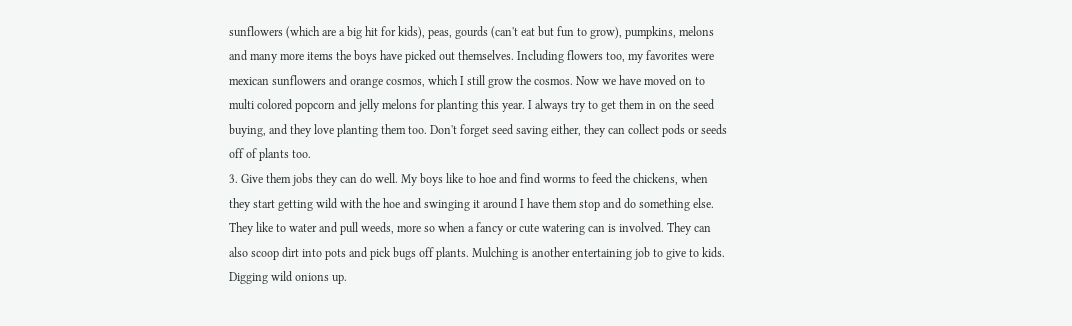sunflowers (which are a big hit for kids), peas, gourds (can't eat but fun to grow), pumpkins, melons and many more items the boys have picked out themselves. Including flowers too, my favorites were mexican sunflowers and orange cosmos, which I still grow the cosmos. Now we have moved on to multi colored popcorn and jelly melons for planting this year. I always try to get them in on the seed buying, and they love planting them too. Don't forget seed saving either, they can collect pods or seeds off of plants too.
3. Give them jobs they can do well. My boys like to hoe and find worms to feed the chickens, when they start getting wild with the hoe and swinging it around I have them stop and do something else. They like to water and pull weeds, more so when a fancy or cute watering can is involved. They can also scoop dirt into pots and pick bugs off plants. Mulching is another entertaining job to give to kids.
Digging wild onions up.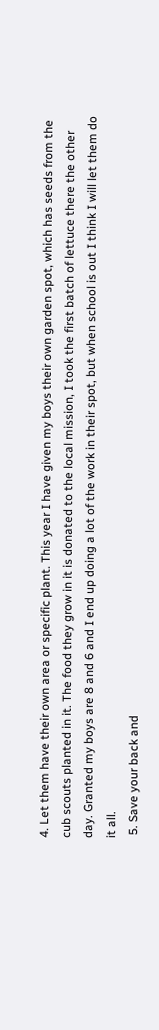4. Let them have their own area or specific plant. This year I have given my boys their own garden spot, which has seeds from the cub scouts planted in it. The food they grow in it is donated to the local mission, I took the first batch of lettuce there the other day. Granted my boys are 8 and 6 and I end up doing a lot of the work in their spot, but when school is out I think I will let them do it all.
 5. Save your back and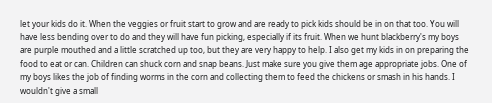let your kids do it. When the veggies or fruit start to grow and are ready to pick kids should be in on that too. You will have less bending over to do and they will have fun picking, especially if its fruit. When we hunt blackberry's my boys are purple mouthed and a little scratched up too, but they are very happy to help. I also get my kids in on preparing the food to eat or can. Children can shuck corn and snap beans. Just make sure you give them age appropriate jobs. One of my boys likes the job of finding worms in the corn and collecting them to feed the chickens or smash in his hands. I wouldn't give a small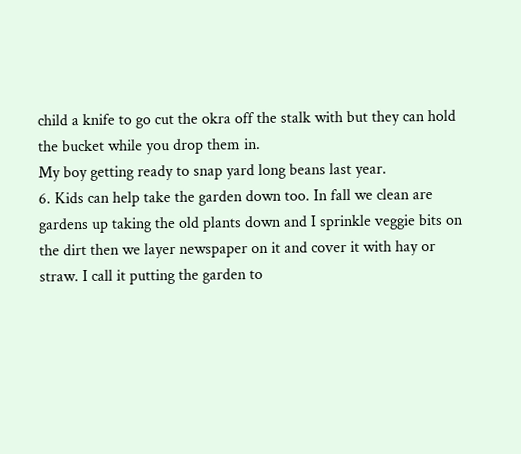child a knife to go cut the okra off the stalk with but they can hold the bucket while you drop them in.
My boy getting ready to snap yard long beans last year.
6. Kids can help take the garden down too. In fall we clean are gardens up taking the old plants down and I sprinkle veggie bits on the dirt then we layer newspaper on it and cover it with hay or straw. I call it putting the garden to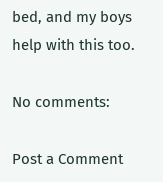bed, and my boys help with this too.

No comments:

Post a Comment